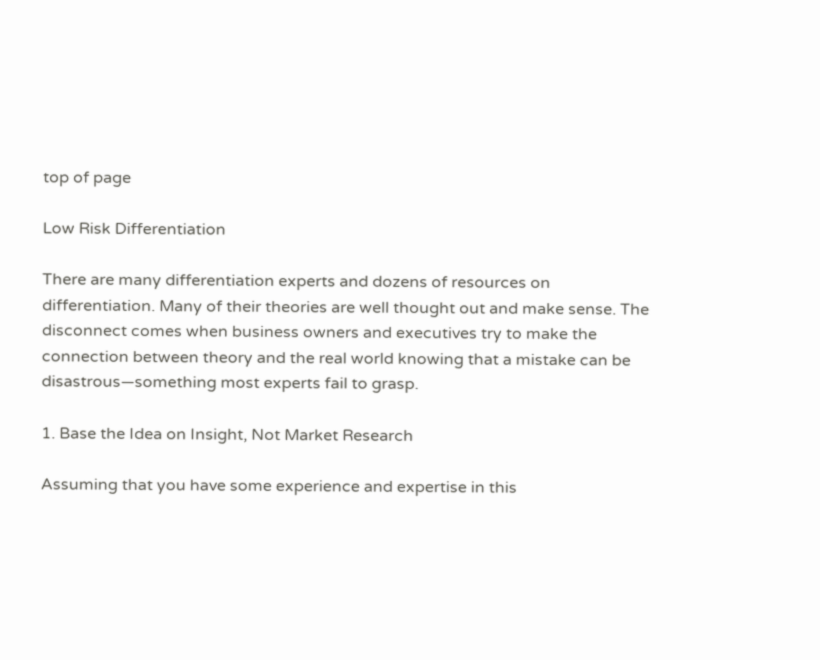top of page

Low Risk Differentiation

There are many differentiation experts and dozens of resources on differentiation. Many of their theories are well thought out and make sense. The disconnect comes when business owners and executives try to make the connection between theory and the real world knowing that a mistake can be disastrous—something most experts fail to grasp.

1. Base the Idea on Insight, Not Market Research

Assuming that you have some experience and expertise in this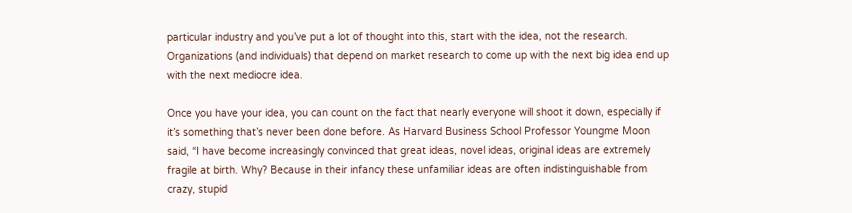particular industry and you’ve put a lot of thought into this, start with the idea, not the research. Organizations (and individuals) that depend on market research to come up with the next big idea end up with the next mediocre idea.

Once you have your idea, you can count on the fact that nearly everyone will shoot it down, especially if it’s something that’s never been done before. As Harvard Business School Professor Youngme Moon said, “I have become increasingly convinced that great ideas, novel ideas, original ideas are extremely fragile at birth. Why? Because in their infancy these unfamiliar ideas are often indistinguishable from crazy, stupid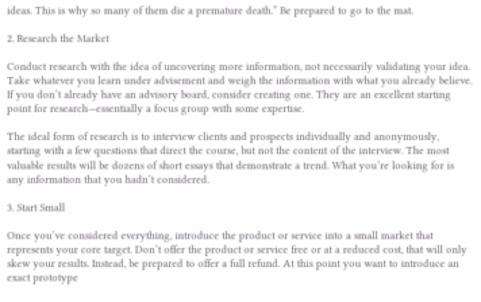ideas. This is why so many of them die a premature death.” Be prepared to go to the mat.

2. Research the Market

Conduct research with the idea of uncovering more information, not necessarily validating your idea. Take whatever you learn under advisement and weigh the information with what you already believe. If you don’t already have an advisory board, consider creating one. They are an excellent starting point for research—essentially a focus group with some expertise.

The ideal form of research is to interview clients and prospects individually and anonymously, starting with a few questions that direct the course, but not the content of the interview. The most valuable results will be dozens of short essays that demonstrate a trend. What you’re looking for is any information that you hadn’t considered.

3. Start Small

Once you’ve considered everything, introduce the product or service into a small market that represents your core target. Don’t offer the product or service free or at a reduced cost, that will only skew your results. Instead, be prepared to offer a full refund. At this point you want to introduce an exact prototype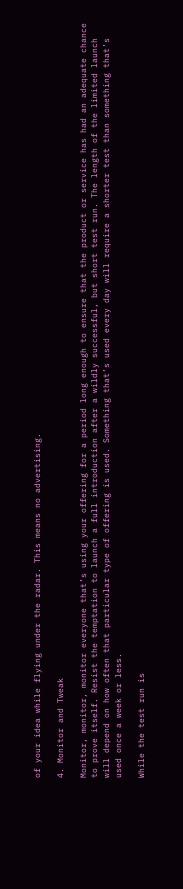of your idea while flying under the radar. This means no advertising.

4. Monitor and Tweak

Monitor, monitor, monitor everyone that’s using your offering for a period long enough to ensure that the product or service has had an adequate chance to prove itself. Resist the temptation to launch a full introduction after a wildly successful, but short test run. The length of the limited launch will depend on how often that particular type of offering is used. Something that’s used every day will require a shorter test than something that’s used once a week or less.

While the test run is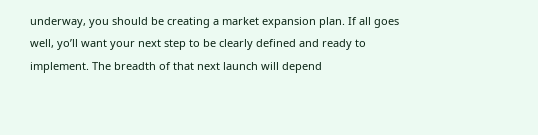underway, you should be creating a market expansion plan. If all goes well, yo’ll want your next step to be clearly defined and ready to implement. The breadth of that next launch will depend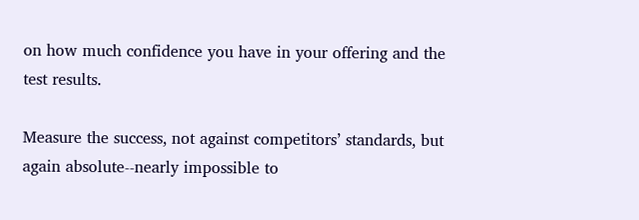on how much confidence you have in your offering and the test results.

Measure the success, not against competitors’ standards, but again absolute--nearly impossible to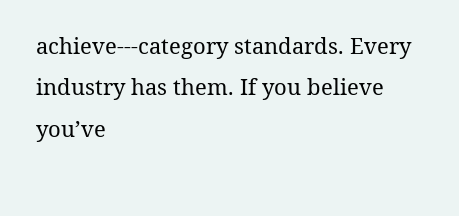achieve---category standards. Every industry has them. If you believe you’ve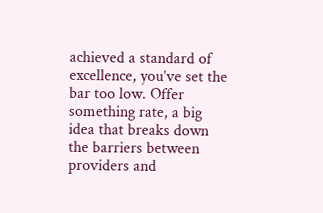achieved a standard of excellence, you’ve set the bar too low. Offer something rate, a big idea that breaks down the barriers between providers and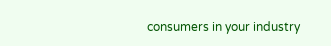consumers in your industry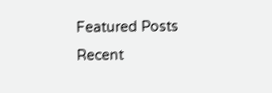Featured Posts
Recent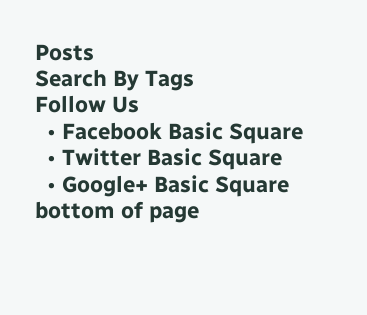Posts
Search By Tags
Follow Us
  • Facebook Basic Square
  • Twitter Basic Square
  • Google+ Basic Square
bottom of page